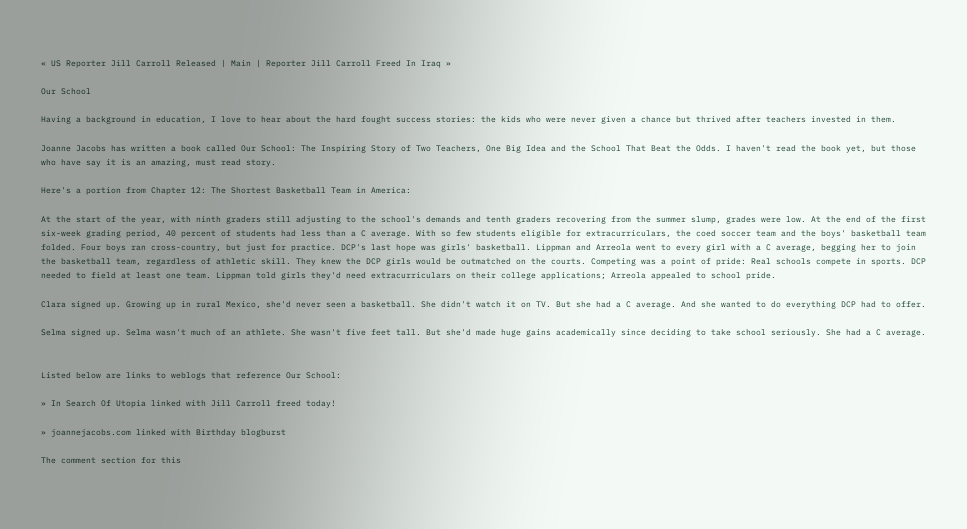« US Reporter Jill Carroll Released | Main | Reporter Jill Carroll Freed In Iraq »

Our School

Having a background in education, I love to hear about the hard fought success stories: the kids who were never given a chance but thrived after teachers invested in them.

Joanne Jacobs has written a book called Our School: The Inspiring Story of Two Teachers, One Big Idea and the School That Beat the Odds. I haven't read the book yet, but those who have say it is an amazing, must read story.

Here's a portion from Chapter 12: The Shortest Basketball Team in America:

At the start of the year, with ninth graders still adjusting to the school's demands and tenth graders recovering from the summer slump, grades were low. At the end of the first six-week grading period, 40 percent of students had less than a C average. With so few students eligible for extracurriculars, the coed soccer team and the boys' basketball team folded. Four boys ran cross-country, but just for practice. DCP's last hope was girls' basketball. Lippman and Arreola went to every girl with a C average, begging her to join the basketball team, regardless of athletic skill. They knew the DCP girls would be outmatched on the courts. Competing was a point of pride: Real schools compete in sports. DCP needed to field at least one team. Lippman told girls they'd need extracurriculars on their college applications; Arreola appealed to school pride.

Clara signed up. Growing up in rural Mexico, she'd never seen a basketball. She didn't watch it on TV. But she had a C average. And she wanted to do everything DCP had to offer.

Selma signed up. Selma wasn't much of an athlete. She wasn't five feet tall. But she'd made huge gains academically since deciding to take school seriously. She had a C average.


Listed below are links to weblogs that reference Our School:

» In Search Of Utopia linked with Jill Carroll freed today!

» joannejacobs.com linked with Birthday blogburst

The comment section for this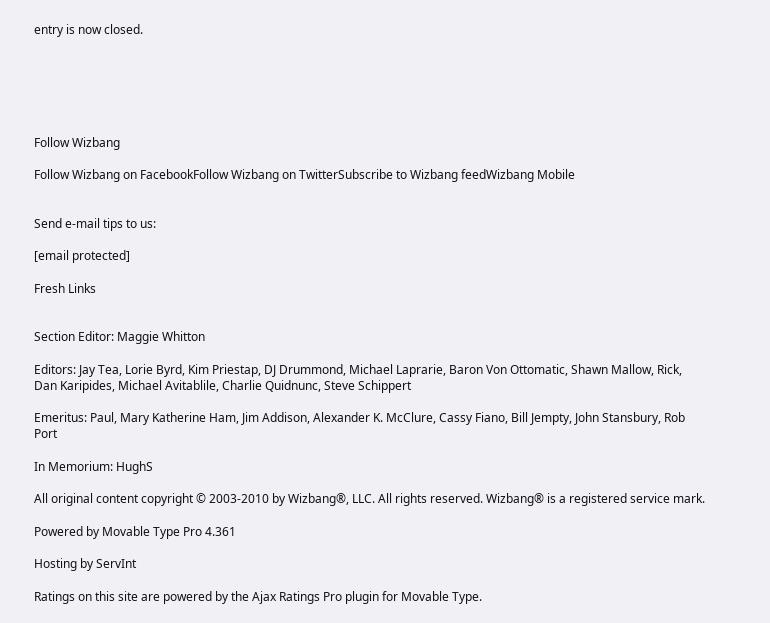entry is now closed.






Follow Wizbang

Follow Wizbang on FacebookFollow Wizbang on TwitterSubscribe to Wizbang feedWizbang Mobile


Send e-mail tips to us:

[email protected]

Fresh Links


Section Editor: Maggie Whitton

Editors: Jay Tea, Lorie Byrd, Kim Priestap, DJ Drummond, Michael Laprarie, Baron Von Ottomatic, Shawn Mallow, Rick, Dan Karipides, Michael Avitablile, Charlie Quidnunc, Steve Schippert

Emeritus: Paul, Mary Katherine Ham, Jim Addison, Alexander K. McClure, Cassy Fiano, Bill Jempty, John Stansbury, Rob Port

In Memorium: HughS

All original content copyright © 2003-2010 by Wizbang®, LLC. All rights reserved. Wizbang® is a registered service mark.

Powered by Movable Type Pro 4.361

Hosting by ServInt

Ratings on this site are powered by the Ajax Ratings Pro plugin for Movable Type.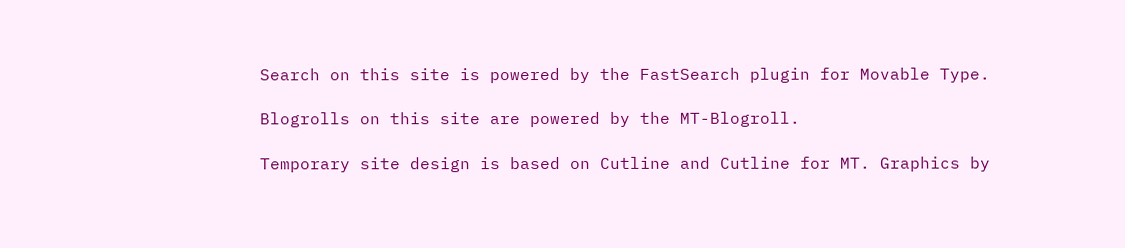Search on this site is powered by the FastSearch plugin for Movable Type.

Blogrolls on this site are powered by the MT-Blogroll.

Temporary site design is based on Cutline and Cutline for MT. Graphics by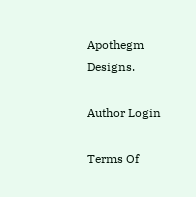Apothegm Designs.

Author Login

Terms Of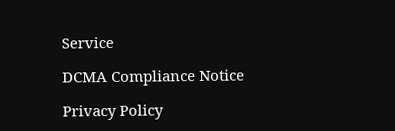Service

DCMA Compliance Notice

Privacy Policy